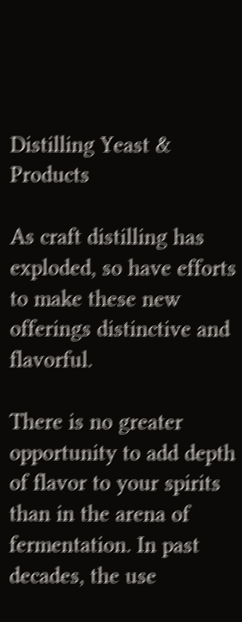Distilling Yeast & Products

As craft distilling has exploded, so have efforts to make these new offerings distinctive and flavorful.

There is no greater opportunity to add depth of flavor to your spirits than in the arena of fermentation. In past decades, the use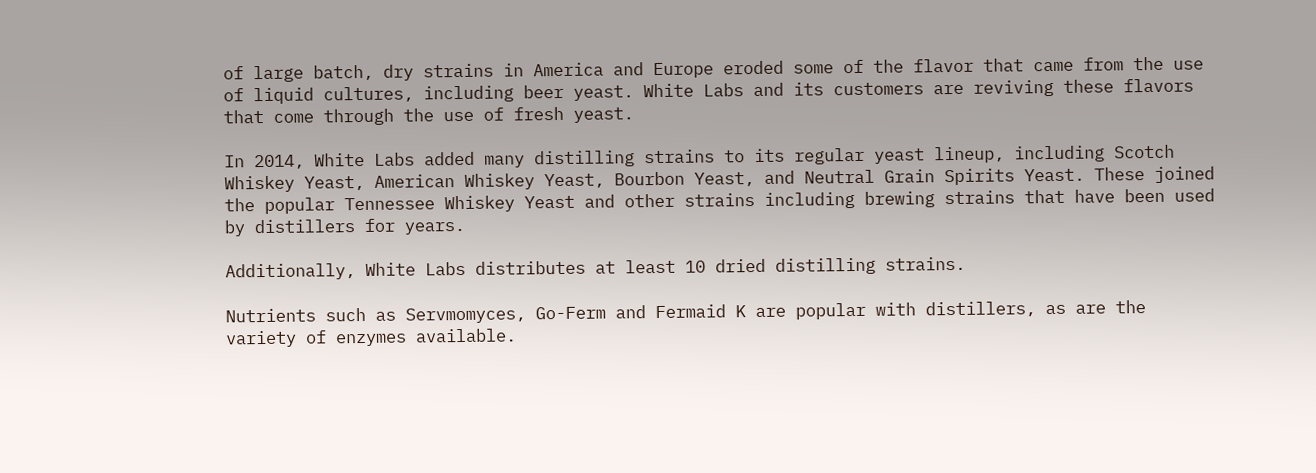of large batch, dry strains in America and Europe eroded some of the flavor that came from the use of liquid cultures, including beer yeast. White Labs and its customers are reviving these flavors that come through the use of fresh yeast.

In 2014, White Labs added many distilling strains to its regular yeast lineup, including Scotch Whiskey Yeast, American Whiskey Yeast, Bourbon Yeast, and Neutral Grain Spirits Yeast. These joined the popular Tennessee Whiskey Yeast and other strains including brewing strains that have been used by distillers for years.

Additionally, White Labs distributes at least 10 dried distilling strains.

Nutrients such as Servmomyces, Go-Ferm and Fermaid K are popular with distillers, as are the variety of enzymes available.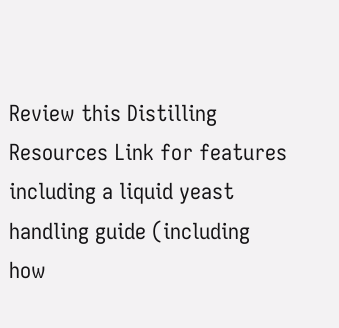Review this Distilling Resources Link for features including a liquid yeast handling guide (including how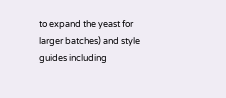to expand the yeast for larger batches) and style guides including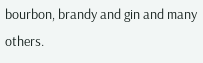bourbon, brandy and gin and many others.